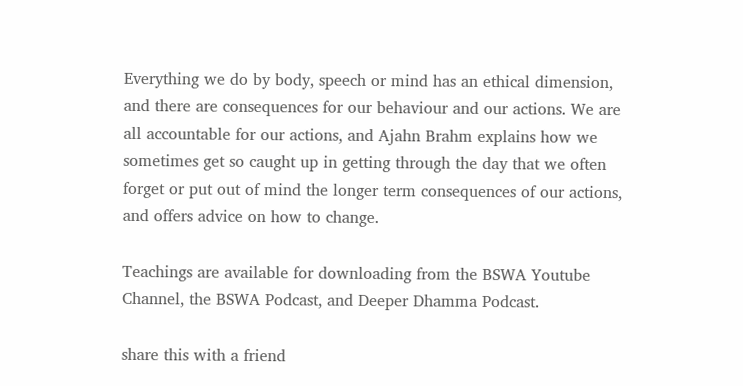Everything we do by body, speech or mind has an ethical dimension, and there are consequences for our behaviour and our actions. We are all accountable for our actions, and Ajahn Brahm explains how we sometimes get so caught up in getting through the day that we often forget or put out of mind the longer term consequences of our actions, and offers advice on how to change.

Teachings are available for downloading from the BSWA Youtube Channel, the BSWA Podcast, and Deeper Dhamma Podcast.

share this with a friend